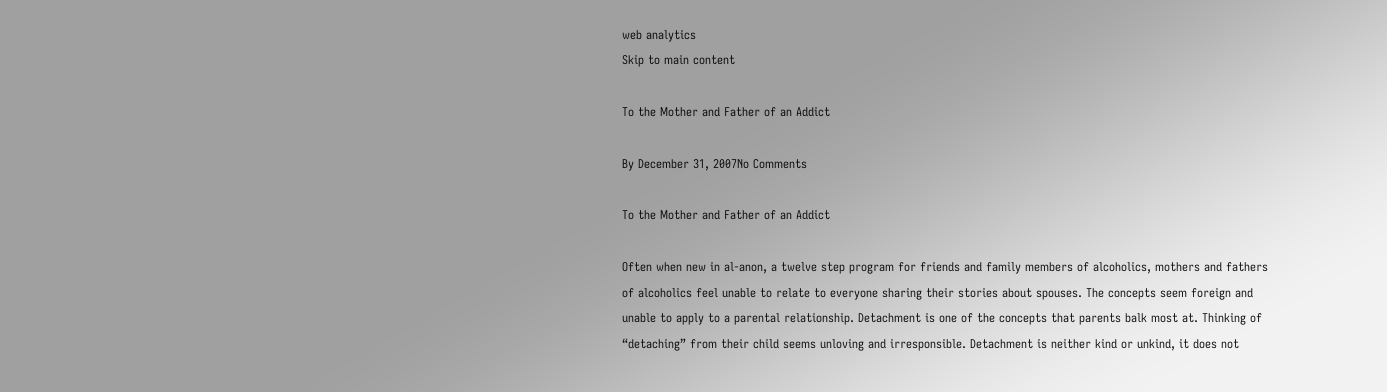web analytics
Skip to main content

To the Mother and Father of an Addict

By December 31, 2007No Comments

To the Mother and Father of an Addict

Often when new in al-anon, a twelve step program for friends and family members of alcoholics, mothers and fathers of alcoholics feel unable to relate to everyone sharing their stories about spouses. The concepts seem foreign and unable to apply to a parental relationship. Detachment is one of the concepts that parents balk most at. Thinking of “detaching” from their child seems unloving and irresponsible. Detachment is neither kind or unkind, it does not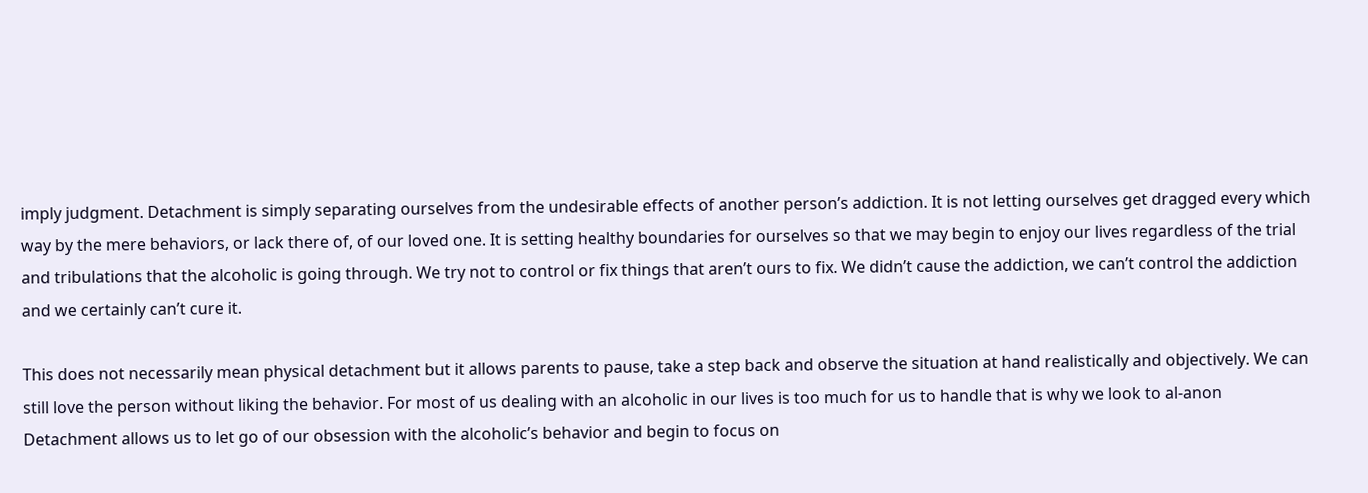imply judgment. Detachment is simply separating ourselves from the undesirable effects of another person’s addiction. It is not letting ourselves get dragged every which way by the mere behaviors, or lack there of, of our loved one. It is setting healthy boundaries for ourselves so that we may begin to enjoy our lives regardless of the trial and tribulations that the alcoholic is going through. We try not to control or fix things that aren’t ours to fix. We didn’t cause the addiction, we can’t control the addiction and we certainly can’t cure it.

This does not necessarily mean physical detachment but it allows parents to pause, take a step back and observe the situation at hand realistically and objectively. We can still love the person without liking the behavior. For most of us dealing with an alcoholic in our lives is too much for us to handle that is why we look to al-anon Detachment allows us to let go of our obsession with the alcoholic’s behavior and begin to focus on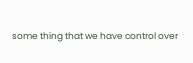some thing that we have control over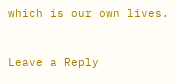which is our own lives.


Leave a Reply